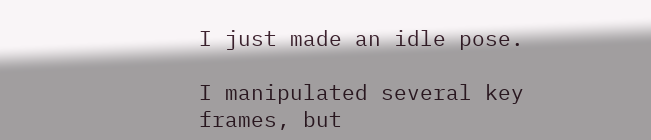I just made an idle pose.

I manipulated several key frames, but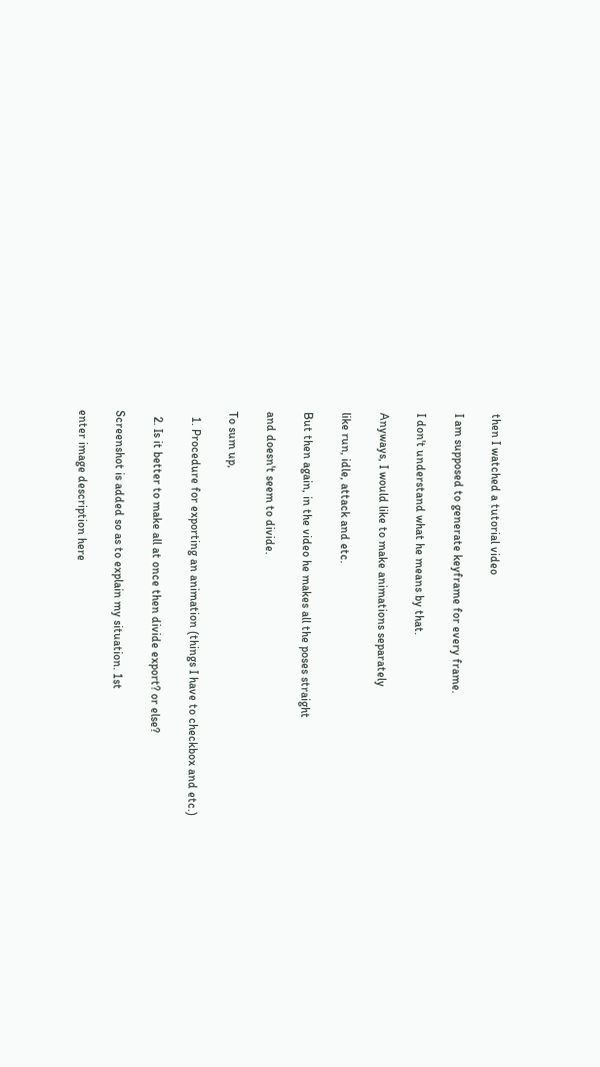then I watched a tutorial video

I am supposed to generate keyframe for every frame.

I don't understand what he means by that.

Anyways, I would like to make animations separately

like run, idle, attack and etc.

But then again, in the video he makes all the poses straight

and doesn't seem to divide.

To sum up,

  1. Procedure for exporting an animation (things I have to checkbox and etc.)

  2. Is it better to make all at once then divide export? or else?

Screenshot is added so as to explain my situation. 1st

enter image description here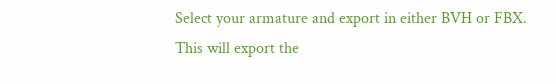Select your armature and export in either BVH or FBX. This will export the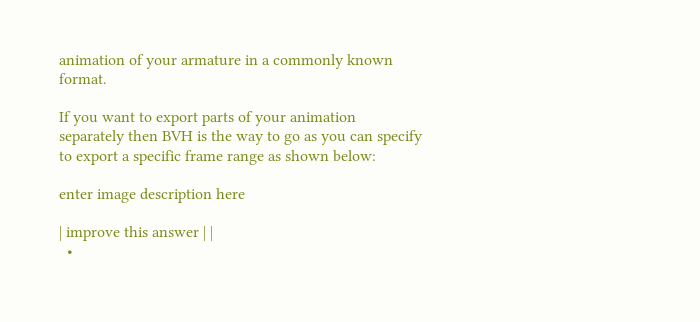animation of your armature in a commonly known format.

If you want to export parts of your animation separately then BVH is the way to go as you can specify to export a specific frame range as shown below:

enter image description here

| improve this answer | |
  •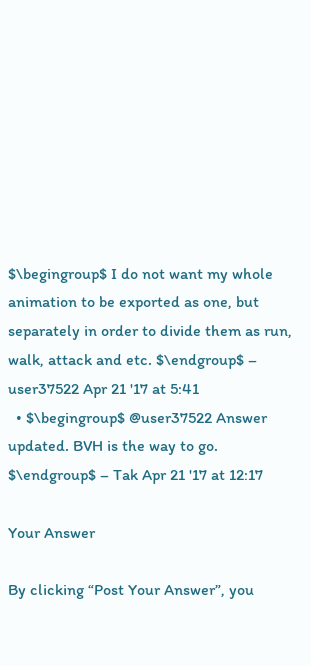$\begingroup$ I do not want my whole animation to be exported as one, but separately in order to divide them as run, walk, attack and etc. $\endgroup$ – user37522 Apr 21 '17 at 5:41
  • $\begingroup$ @user37522 Answer updated. BVH is the way to go. $\endgroup$ – Tak Apr 21 '17 at 12:17

Your Answer

By clicking “Post Your Answer”, you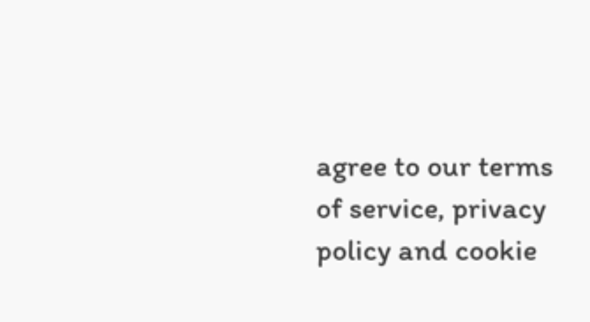agree to our terms of service, privacy policy and cookie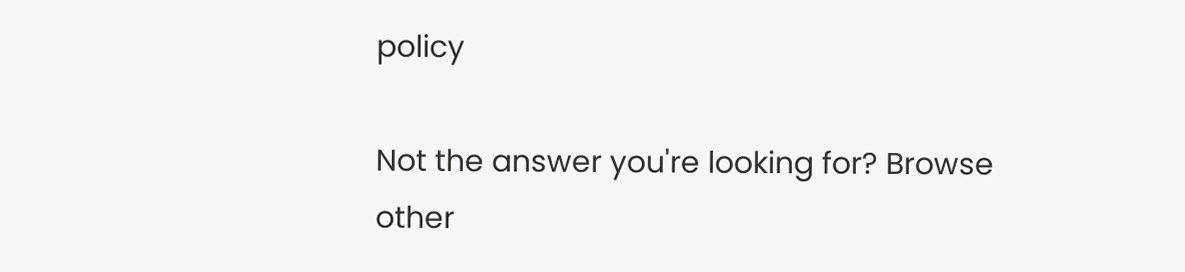policy

Not the answer you're looking for? Browse other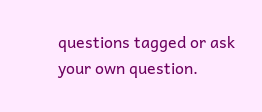questions tagged or ask your own question.